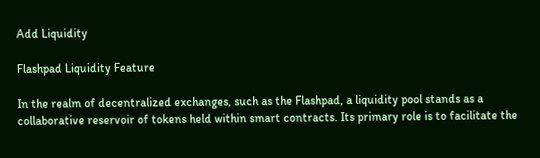Add Liquidity

Flashpad Liquidity Feature

In the realm of decentralized exchanges, such as the Flashpad, a liquidity pool stands as a collaborative reservoir of tokens held within smart contracts. Its primary role is to facilitate the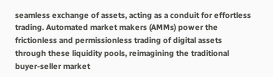seamless exchange of assets, acting as a conduit for effortless trading. Automated market makers (AMMs) power the frictionless and permissionless trading of digital assets through these liquidity pools, reimagining the traditional buyer-seller market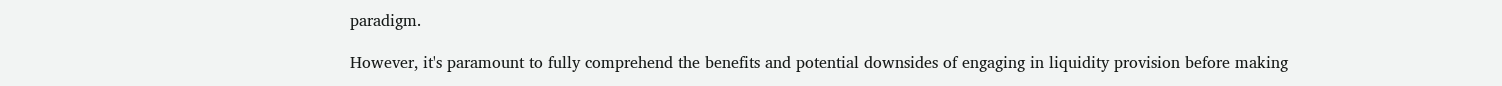paradigm.

However, it's paramount to fully comprehend the benefits and potential downsides of engaging in liquidity provision before making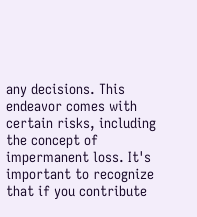any decisions. This endeavor comes with certain risks, including the concept of impermanent loss. It's important to recognize that if you contribute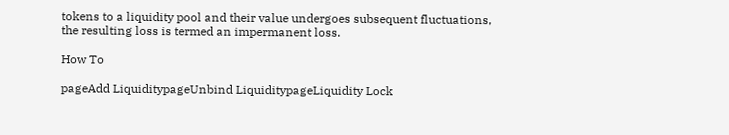tokens to a liquidity pool and their value undergoes subsequent fluctuations, the resulting loss is termed an impermanent loss.

How To

pageAdd LiquiditypageUnbind LiquiditypageLiquidity Lock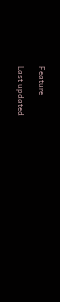Feature

Last updated